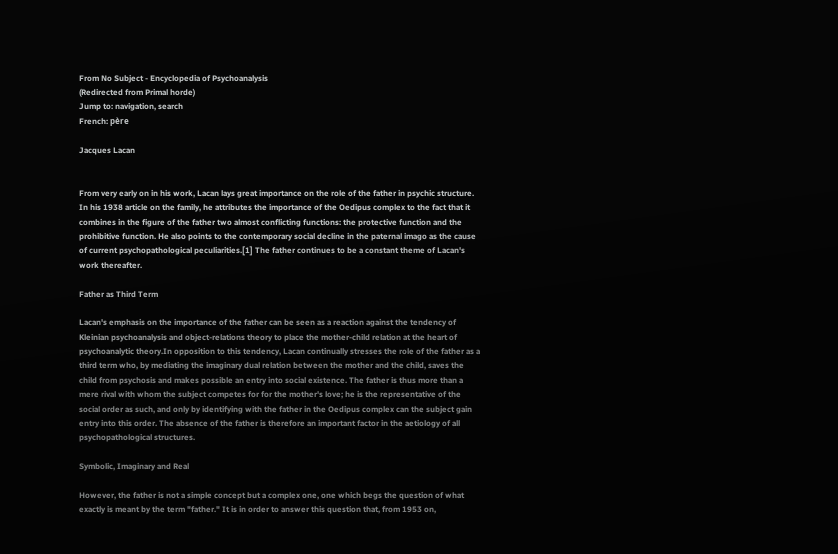From No Subject - Encyclopedia of Psychoanalysis
(Redirected from Primal horde)
Jump to: navigation, search
French: père

Jacques Lacan


From very early on in his work, Lacan lays great importance on the role of the father in psychic structure. In his 1938 article on the family, he attributes the importance of the Oedipus complex to the fact that it combines in the figure of the father two almost conflicting functions: the protective function and the prohibitive function. He also points to the contemporary social decline in the paternal imago as the cause of current psychopathological peculiarities.[1] The father continues to be a constant theme of Lacan's work thereafter.

Father as Third Term

Lacan's emphasis on the importance of the father can be seen as a reaction against the tendency of Kleinian psychoanalysis and object-relations theory to place the mother-child relation at the heart of psychoanalytic theory.In opposition to this tendency, Lacan continually stresses the role of the father as a third term who, by mediating the imaginary dual relation between the mother and the child, saves the child from psychosis and makes possible an entry into social existence. The father is thus more than a mere rival with whom the subject competes for for the mother's love; he is the representative of the social order as such, and only by identifying with the father in the Oedipus complex can the subject gain entry into this order. The absence of the father is therefore an important factor in the aetiology of all psychopathological structures.

Symbolic, Imaginary and Real

However, the father is not a simple concept but a complex one, one which begs the question of what exactly is meant by the term "father." It is in order to answer this question that, from 1953 on,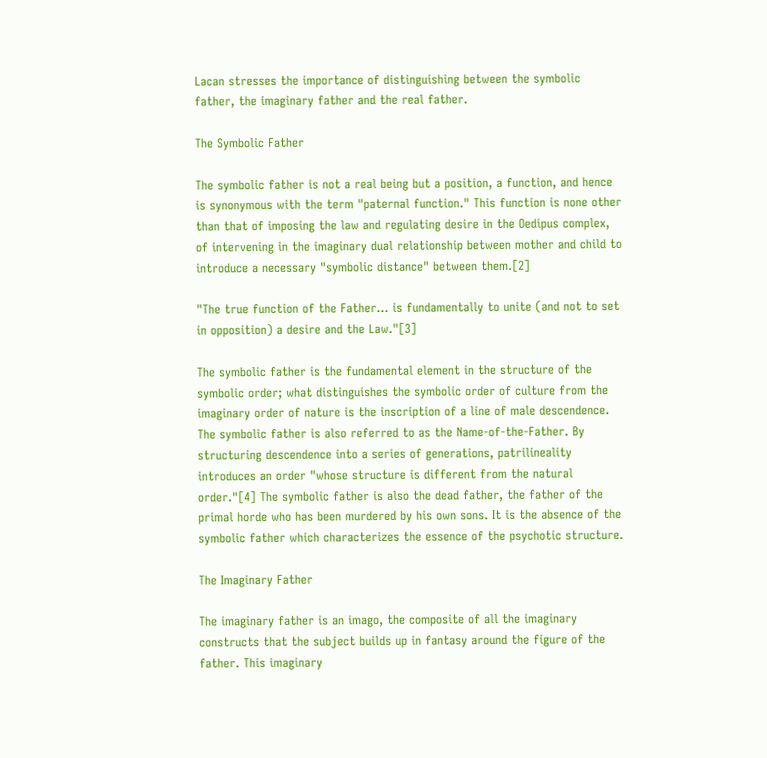Lacan stresses the importance of distinguishing between the symbolic father, the imaginary father and the real father.

The Symbolic Father

The symbolic father is not a real being but a position, a function, and hence is synonymous with the term "paternal function." This function is none other than that of imposing the law and regulating desire in the Oedipus complex, of intervening in the imaginary dual relationship between mother and child to introduce a necessary "symbolic distance" between them.[2]

"The true function of the Father... is fundamentally to unite (and not to set in opposition) a desire and the Law."[3]

The symbolic father is the fundamental element in the structure of the symbolic order; what distinguishes the symbolic order of culture from the imaginary order of nature is the inscription of a line of male descendence. The symbolic father is also referred to as the Name-of-the-Father. By structuring descendence into a series of generations, patrilineality introduces an order "whose structure is different from the natural order."[4] The symbolic father is also the dead father, the father of the primal horde who has been murdered by his own sons. It is the absence of the symbolic father which characterizes the essence of the psychotic structure.

The Imaginary Father

The imaginary father is an imago, the composite of all the imaginary constructs that the subject builds up in fantasy around the figure of the father. This imaginary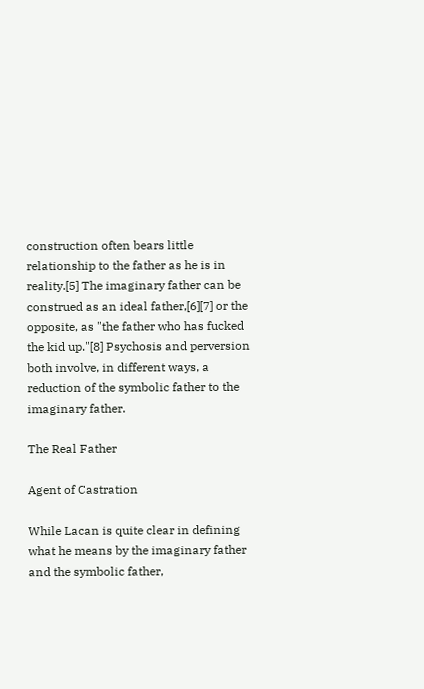construction often bears little relationship to the father as he is in reality.[5] The imaginary father can be construed as an ideal father,[6][7] or the opposite, as "the father who has fucked the kid up."[8] Psychosis and perversion both involve, in different ways, a reduction of the symbolic father to the imaginary father.

The Real Father

Agent of Castration

While Lacan is quite clear in defining what he means by the imaginary father and the symbolic father,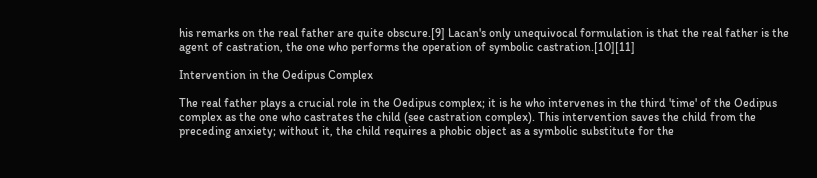his remarks on the real father are quite obscure.[9] Lacan's only unequivocal formulation is that the real father is the agent of castration, the one who performs the operation of symbolic castration.[10][11]

Intervention in the Oedipus Complex

The real father plays a crucial role in the Oedipus complex; it is he who intervenes in the third 'time' of the Oedipus complex as the one who castrates the child (see castration complex). This intervention saves the child from the preceding anxiety; without it, the child requires a phobic object as a symbolic substitute for the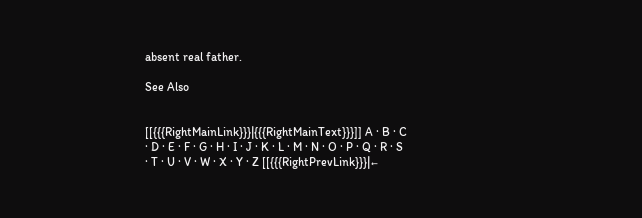absent real father.

See Also


[[{{{RightMainLink}}}|{{{RightMainText}}}]] A · B · C · D · E · F · G · H · I · J · K · L · M · N · O · P · Q · R · S · T · U · V · W · X · Y · Z [[{{{RightPrevLink}}}|←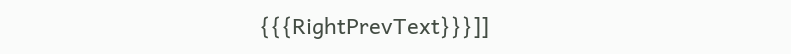{{{RightPrevText}}}]]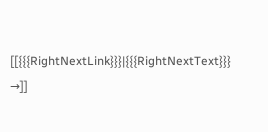[[{{{RightNextLink}}}|{{{RightNextText}}} →]]